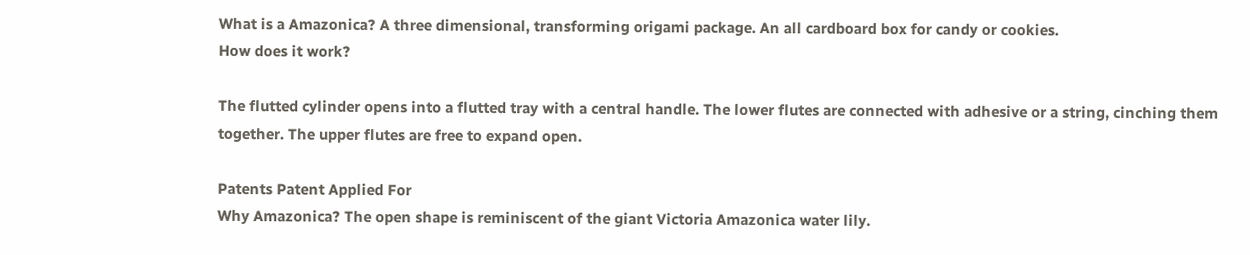What is a Amazonica? A three dimensional, transforming origami package. An all cardboard box for candy or cookies.
How does it work?

The flutted cylinder opens into a flutted tray with a central handle. The lower flutes are connected with adhesive or a string, cinching them together. The upper flutes are free to expand open.

Patents Patent Applied For
Why Amazonica? The open shape is reminiscent of the giant Victoria Amazonica water lily.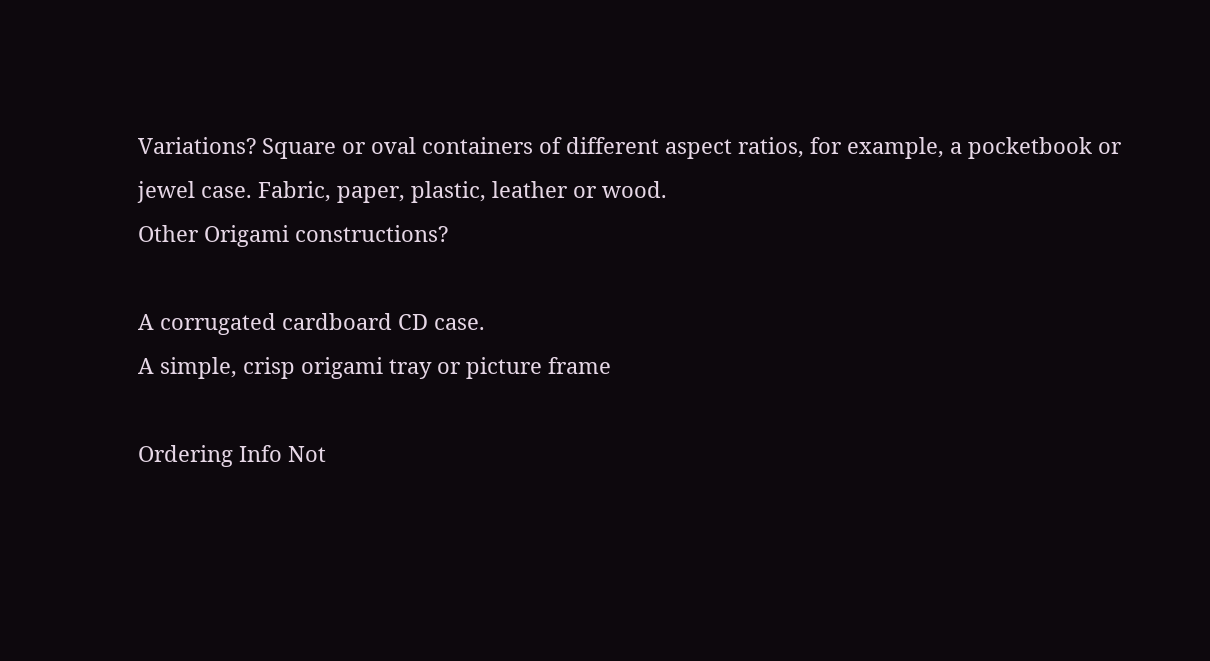Variations? Square or oval containers of different aspect ratios, for example, a pocketbook or jewel case. Fabric, paper, plastic, leather or wood.
Other Origami constructions?

A corrugated cardboard CD case.
A simple, crisp origami tray or picture frame

Ordering Info Not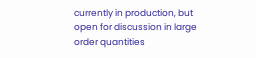currently in production, but open for discussion in large order quantities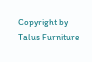Copyright by Talus Furniture